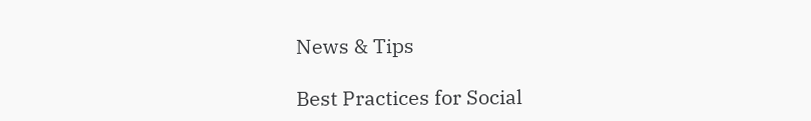News & Tips

Best Practices for Social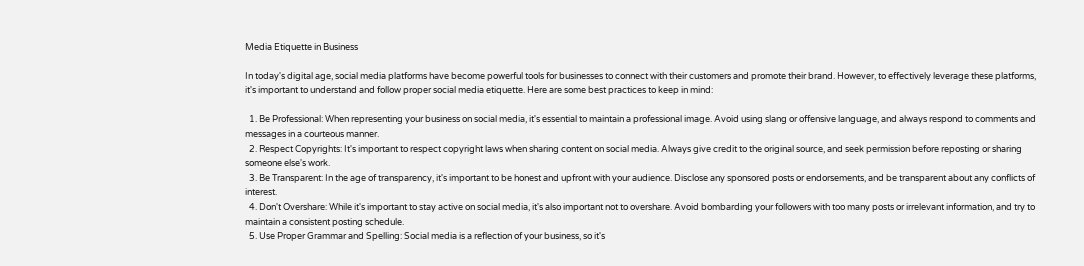Media Etiquette in Business

In today's digital age, social media platforms have become powerful tools for businesses to connect with their customers and promote their brand. However, to effectively leverage these platforms, it's important to understand and follow proper social media etiquette. Here are some best practices to keep in mind:

  1. Be Professional: When representing your business on social media, it's essential to maintain a professional image. Avoid using slang or offensive language, and always respond to comments and messages in a courteous manner.
  2. Respect Copyrights: It's important to respect copyright laws when sharing content on social media. Always give credit to the original source, and seek permission before reposting or sharing someone else's work.
  3. Be Transparent: In the age of transparency, it's important to be honest and upfront with your audience. Disclose any sponsored posts or endorsements, and be transparent about any conflicts of interest.
  4. Don't Overshare: While it's important to stay active on social media, it's also important not to overshare. Avoid bombarding your followers with too many posts or irrelevant information, and try to maintain a consistent posting schedule.
  5. Use Proper Grammar and Spelling: Social media is a reflection of your business, so it's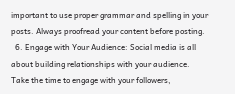important to use proper grammar and spelling in your posts. Always proofread your content before posting.
  6. Engage with Your Audience: Social media is all about building relationships with your audience. Take the time to engage with your followers,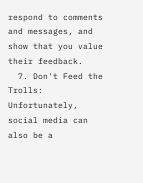respond to comments and messages, and show that you value their feedback.
  7. Don't Feed the Trolls: Unfortunately, social media can also be a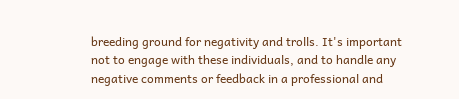breeding ground for negativity and trolls. It's important not to engage with these individuals, and to handle any negative comments or feedback in a professional and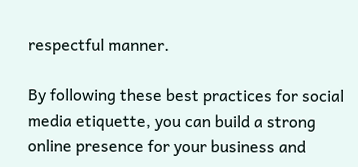respectful manner.

By following these best practices for social media etiquette, you can build a strong online presence for your business and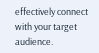effectively connect with your target audience.